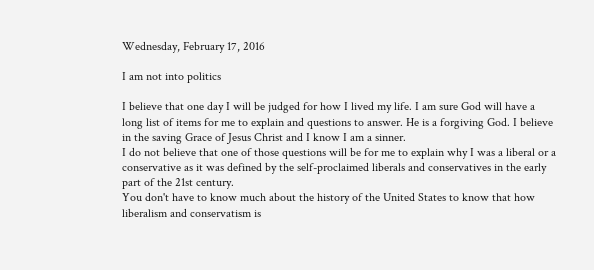Wednesday, February 17, 2016

I am not into politics

I believe that one day I will be judged for how I lived my life. I am sure God will have a long list of items for me to explain and questions to answer. He is a forgiving God. I believe in the saving Grace of Jesus Christ and I know I am a sinner.
I do not believe that one of those questions will be for me to explain why I was a liberal or a conservative as it was defined by the self-proclaimed liberals and conservatives in the early part of the 21st century.
You don't have to know much about the history of the United States to know that how liberalism and conservatism is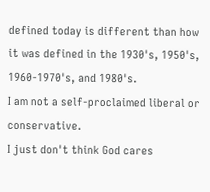defined today is different than how it was defined in the 1930's, 1950's, 1960-1970's, and 1980's.
I am not a self-proclaimed liberal or conservative.
I just don't think God cares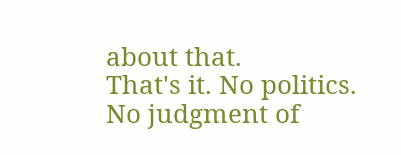about that.
That's it. No politics. No judgment of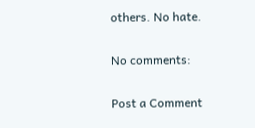others. No hate.

No comments:

Post a Comment